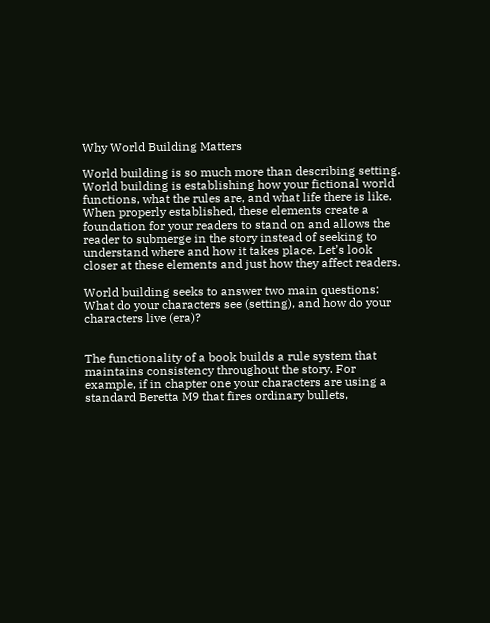Why World Building Matters

World building is so much more than describing setting. World building is establishing how your fictional world functions, what the rules are, and what life there is like. When properly established, these elements create a foundation for your readers to stand on and allows the reader to submerge in the story instead of seeking to understand where and how it takes place. Let’s look closer at these elements and just how they affect readers.

World building seeks to answer two main questions: What do your characters see (setting), and how do your characters live (era)?


The functionality of a book builds a rule system that maintains consistency throughout the story. For example, if in chapter one your characters are using a standard Beretta M9 that fires ordinary bullets,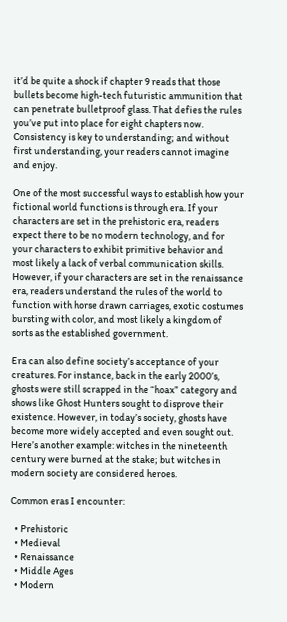it’d be quite a shock if chapter 9 reads that those bullets become high-tech futuristic ammunition that can penetrate bulletproof glass. That defies the rules you’ve put into place for eight chapters now. Consistency is key to understanding; and without first understanding, your readers cannot imagine and enjoy.

One of the most successful ways to establish how your fictional world functions is through era. If your characters are set in the prehistoric era, readers expect there to be no modern technology, and for your characters to exhibit primitive behavior and most likely a lack of verbal communication skills. However, if your characters are set in the renaissance era, readers understand the rules of the world to function with horse drawn carriages, exotic costumes bursting with color, and most likely a kingdom of sorts as the established government.

Era can also define society’s acceptance of your creatures. For instance, back in the early 2000’s, ghosts were still scrapped in the “hoax” category and shows like Ghost Hunters sought to disprove their existence. However, in today’s society, ghosts have become more widely accepted and even sought out. Here’s another example: witches in the nineteenth century were burned at the stake; but witches in modern society are considered heroes.

Common eras I encounter:

  • Prehistoric
  • Medieval
  • Renaissance
  • Middle Ages
  • Modern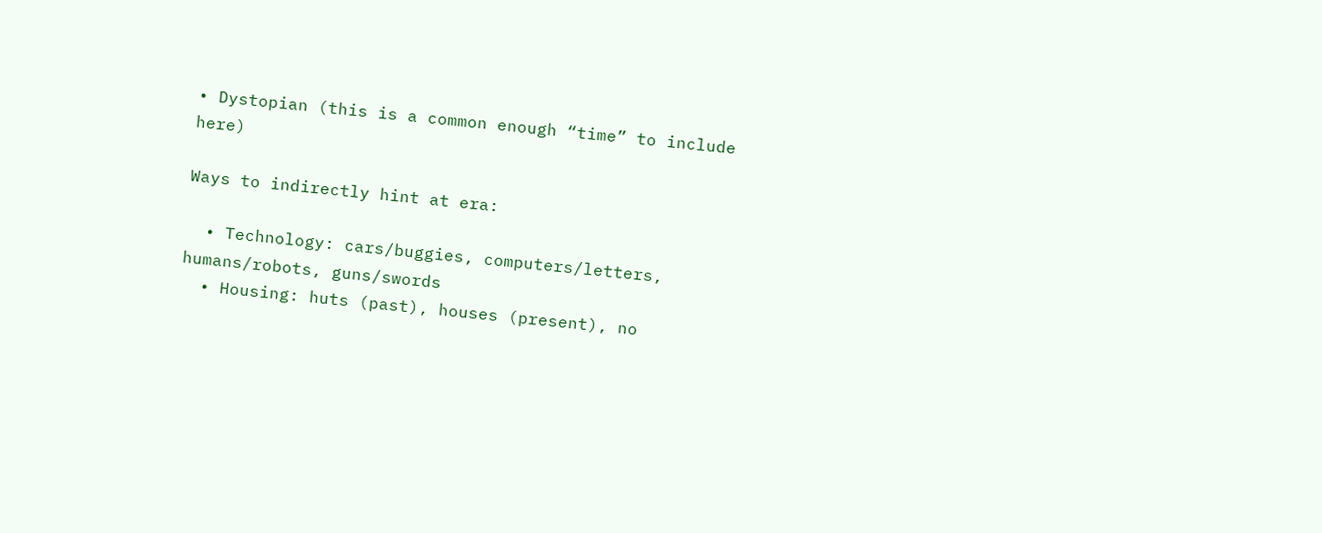• Dystopian (this is a common enough “time” to include here)

Ways to indirectly hint at era:

  • Technology: cars/buggies, computers/letters, humans/robots, guns/swords
  • Housing: huts (past), houses (present), no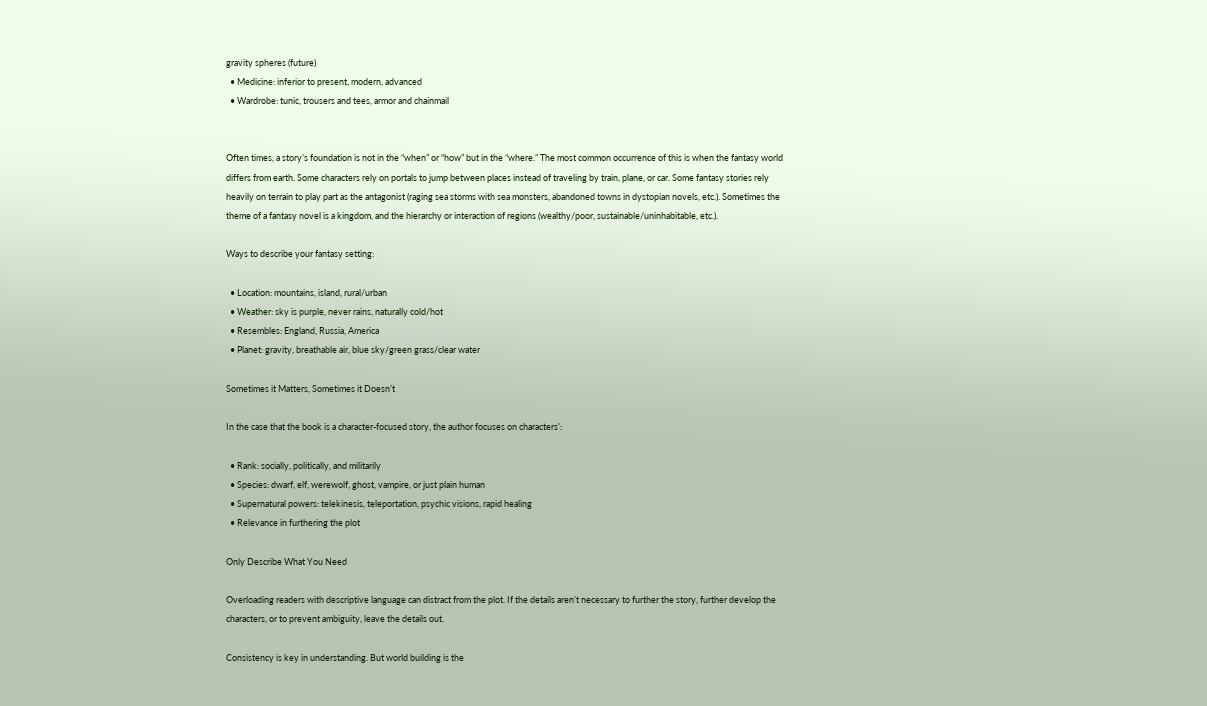gravity spheres (future)
  • Medicine: inferior to present, modern, advanced
  • Wardrobe: tunic, trousers and tees, armor and chainmail


Often times, a story’s foundation is not in the “when” or “how” but in the “where.” The most common occurrence of this is when the fantasy world differs from earth. Some characters rely on portals to jump between places instead of traveling by train, plane, or car. Some fantasy stories rely heavily on terrain to play part as the antagonist (raging sea storms with sea monsters, abandoned towns in dystopian novels, etc.). Sometimes the theme of a fantasy novel is a kingdom, and the hierarchy or interaction of regions (wealthy/poor, sustainable/uninhabitable, etc.).

Ways to describe your fantasy setting:

  • Location: mountains, island, rural/urban
  • Weather: sky is purple, never rains, naturally cold/hot
  • Resembles: England, Russia, America
  • Planet: gravity, breathable air, blue sky/green grass/clear water

Sometimes it Matters, Sometimes it Doesn’t

In the case that the book is a character-focused story, the author focuses on characters’:

  • Rank: socially, politically, and militarily
  • Species: dwarf, elf, werewolf, ghost, vampire, or just plain human
  • Supernatural powers: telekinesis, teleportation, psychic visions, rapid healing
  • Relevance in furthering the plot

Only Describe What You Need

Overloading readers with descriptive language can distract from the plot. If the details aren’t necessary to further the story, further develop the characters, or to prevent ambiguity, leave the details out.

Consistency is key in understanding. But world building is the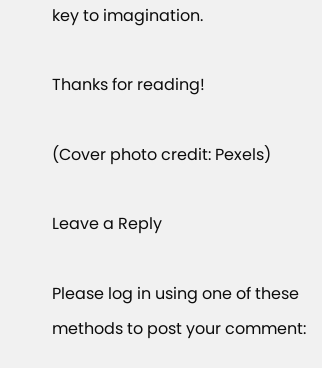key to imagination.

Thanks for reading!

(Cover photo credit: Pexels)

Leave a Reply

Please log in using one of these methods to post your comment: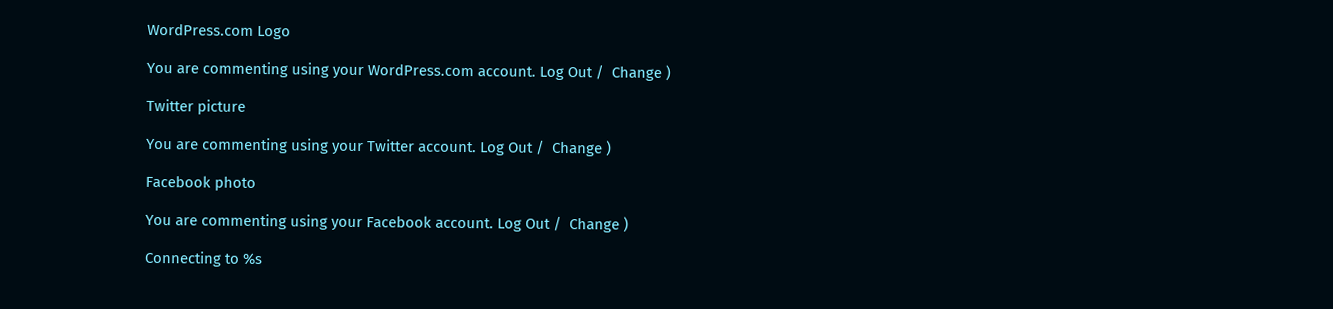WordPress.com Logo

You are commenting using your WordPress.com account. Log Out /  Change )

Twitter picture

You are commenting using your Twitter account. Log Out /  Change )

Facebook photo

You are commenting using your Facebook account. Log Out /  Change )

Connecting to %s